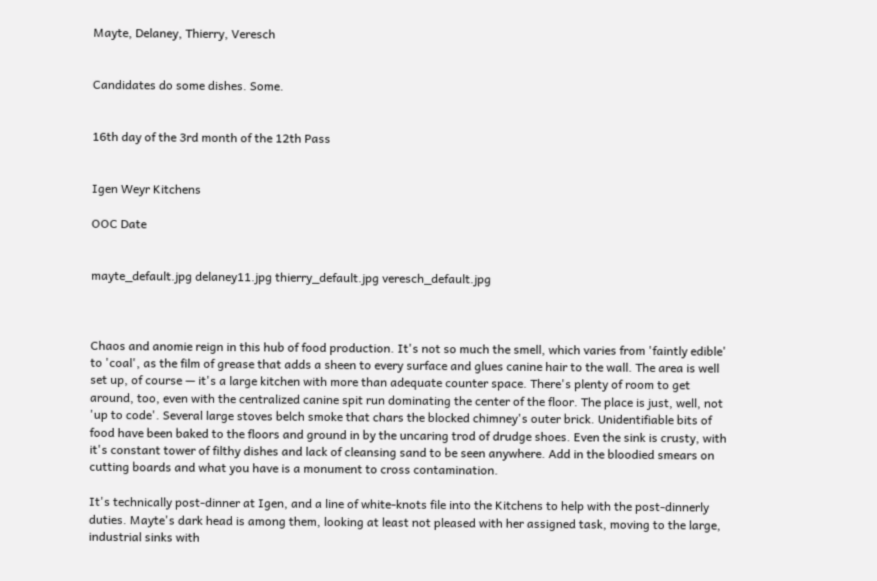Mayte, Delaney, Thierry, Veresch


Candidates do some dishes. Some.


16th day of the 3rd month of the 12th Pass


Igen Weyr Kitchens

OOC Date


mayte_default.jpg delaney11.jpg thierry_default.jpg veresch_default.jpg



Chaos and anomie reign in this hub of food production. It's not so much the smell, which varies from 'faintly edible' to 'coal', as the film of grease that adds a sheen to every surface and glues canine hair to the wall. The area is well set up, of course — it's a large kitchen with more than adequate counter space. There's plenty of room to get around, too, even with the centralized canine spit run dominating the center of the floor. The place is just, well, not 'up to code'. Several large stoves belch smoke that chars the blocked chimney's outer brick. Unidentifiable bits of food have been baked to the floors and ground in by the uncaring trod of drudge shoes. Even the sink is crusty, with it's constant tower of filthy dishes and lack of cleansing sand to be seen anywhere. Add in the bloodied smears on cutting boards and what you have is a monument to cross contamination.

It's technically post-dinner at Igen, and a line of white-knots file into the Kitchens to help with the post-dinnerly duties. Mayte's dark head is among them, looking at least not pleased with her assigned task, moving to the large, industrial sinks with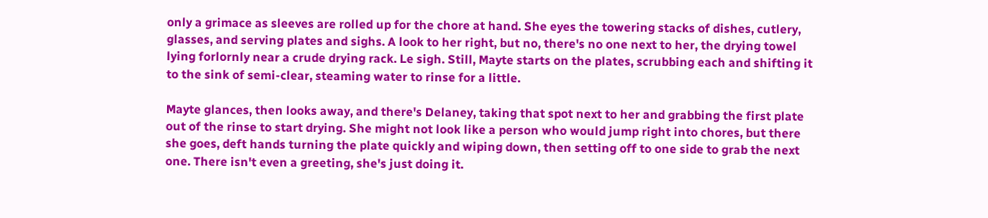only a grimace as sleeves are rolled up for the chore at hand. She eyes the towering stacks of dishes, cutlery, glasses, and serving plates and sighs. A look to her right, but no, there's no one next to her, the drying towel lying forlornly near a crude drying rack. Le sigh. Still, Mayte starts on the plates, scrubbing each and shifting it to the sink of semi-clear, steaming water to rinse for a little.

Mayte glances, then looks away, and there's Delaney, taking that spot next to her and grabbing the first plate out of the rinse to start drying. She might not look like a person who would jump right into chores, but there she goes, deft hands turning the plate quickly and wiping down, then setting off to one side to grab the next one. There isn't even a greeting, she's just doing it.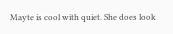Mayte is cool with quiet. She does look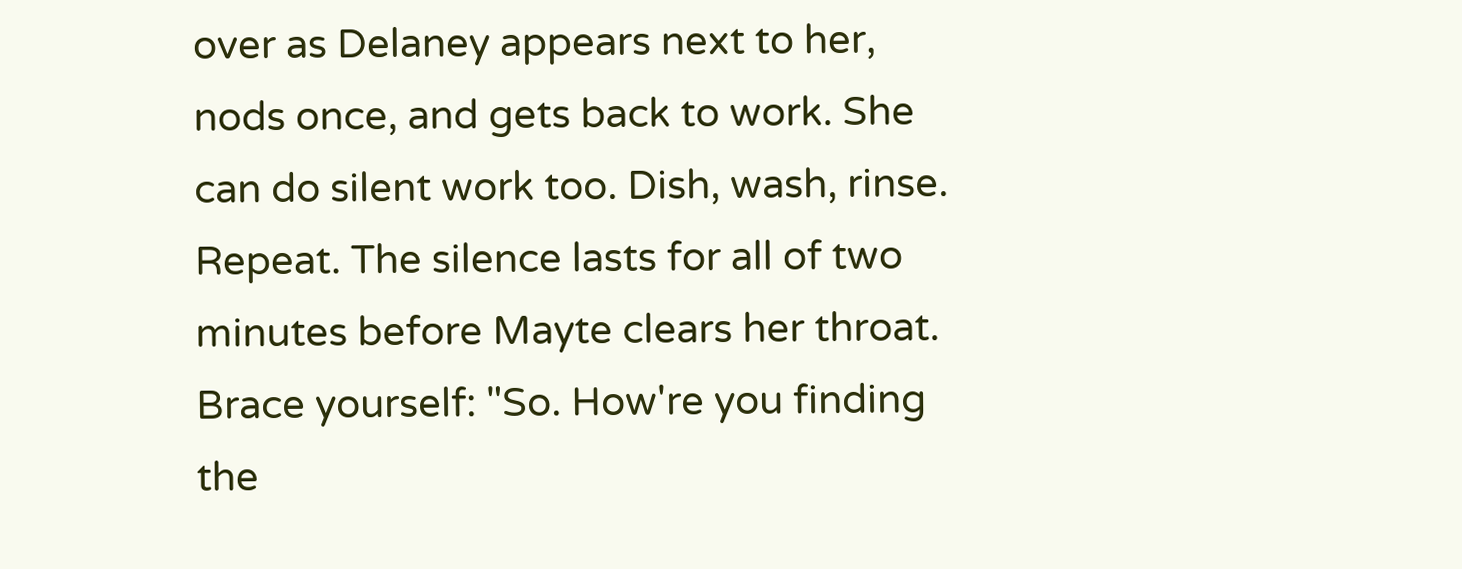over as Delaney appears next to her, nods once, and gets back to work. She can do silent work too. Dish, wash, rinse. Repeat. The silence lasts for all of two minutes before Mayte clears her throat. Brace yourself: "So. How're you finding the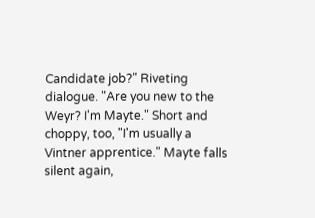Candidate job?" Riveting dialogue. "Are you new to the Weyr? I'm Mayte." Short and choppy, too, "I'm usually a Vintner apprentice." Mayte falls silent again,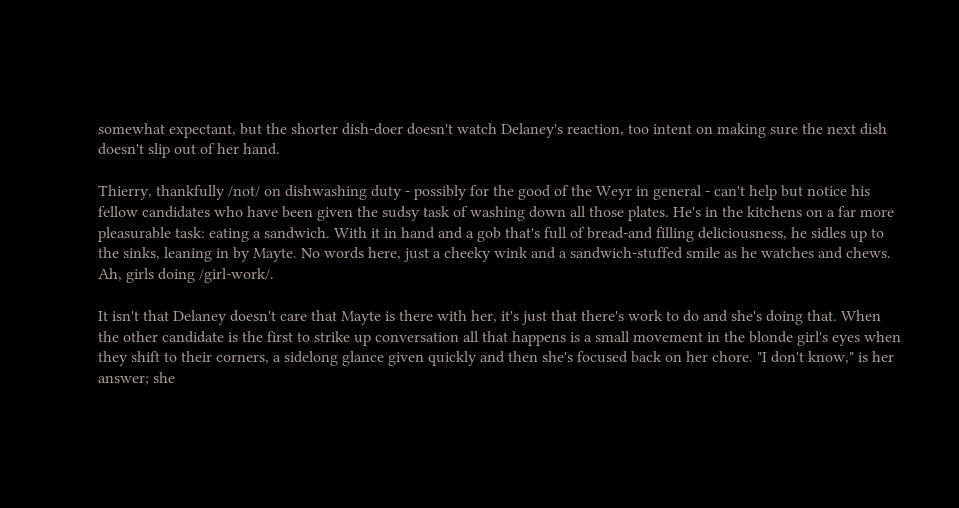somewhat expectant, but the shorter dish-doer doesn't watch Delaney's reaction, too intent on making sure the next dish doesn't slip out of her hand.

Thierry, thankfully /not/ on dishwashing duty - possibly for the good of the Weyr in general - can't help but notice his fellow candidates who have been given the sudsy task of washing down all those plates. He's in the kitchens on a far more pleasurable task: eating a sandwich. With it in hand and a gob that's full of bread-and filling deliciousness, he sidles up to the sinks, leaning in by Mayte. No words here, just a cheeky wink and a sandwich-stuffed smile as he watches and chews. Ah, girls doing /girl-work/.

It isn't that Delaney doesn't care that Mayte is there with her, it's just that there's work to do and she's doing that. When the other candidate is the first to strike up conversation all that happens is a small movement in the blonde girl's eyes when they shift to their corners, a sidelong glance given quickly and then she's focused back on her chore. "I don't know," is her answer; she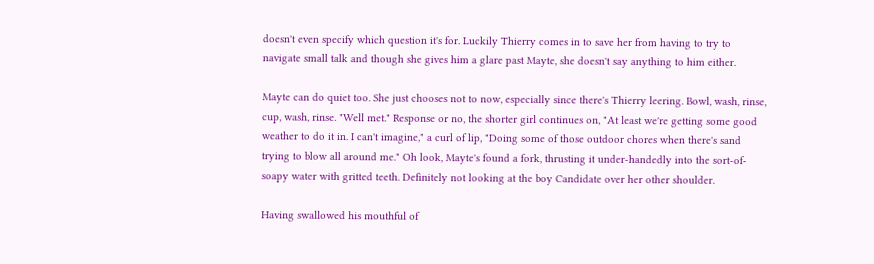doesn't even specify which question it's for. Luckily Thierry comes in to save her from having to try to navigate small talk and though she gives him a glare past Mayte, she doesn't say anything to him either.

Mayte can do quiet too. She just chooses not to now, especially since there's Thierry leering. Bowl, wash, rinse, cup, wash, rinse. "Well met." Response or no, the shorter girl continues on, "At least we're getting some good weather to do it in. I can't imagine," a curl of lip, "Doing some of those outdoor chores when there's sand trying to blow all around me." Oh look, Mayte's found a fork, thrusting it under-handedly into the sort-of-soapy water with gritted teeth. Definitely not looking at the boy Candidate over her other shoulder.

Having swallowed his mouthful of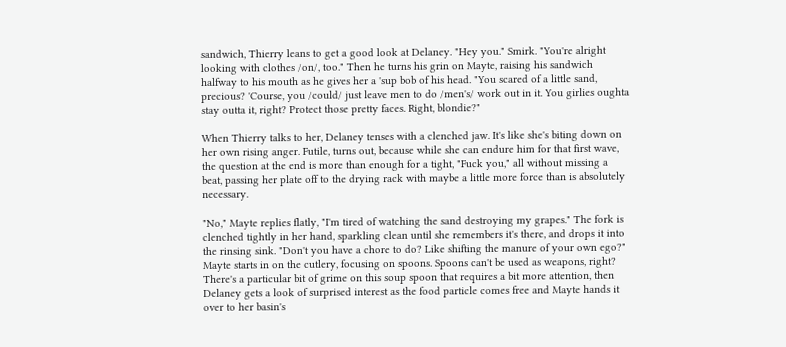sandwich, Thierry leans to get a good look at Delaney. "Hey you." Smirk. "You're alright looking with clothes /on/, too." Then he turns his grin on Mayte, raising his sandwich halfway to his mouth as he gives her a 'sup bob of his head. "You scared of a little sand, precious? 'Course, you /could/ just leave men to do /men's/ work out in it. You girlies oughta stay outta it, right? Protect those pretty faces. Right, blondie?"

When Thierry talks to her, Delaney tenses with a clenched jaw. It's like she's biting down on her own rising anger. Futile, turns out, because while she can endure him for that first wave, the question at the end is more than enough for a tight, "Fuck you," all without missing a beat, passing her plate off to the drying rack with maybe a little more force than is absolutely necessary.

"No," Mayte replies flatly, "I'm tired of watching the sand destroying my grapes." The fork is clenched tightly in her hand, sparkling clean until she remembers it's there, and drops it into the rinsing sink. "Don't you have a chore to do? Like shifting the manure of your own ego?" Mayte starts in on the cutlery, focusing on spoons. Spoons can't be used as weapons, right? There's a particular bit of grime on this soup spoon that requires a bit more attention, then Delaney gets a look of surprised interest as the food particle comes free and Mayte hands it over to her basin's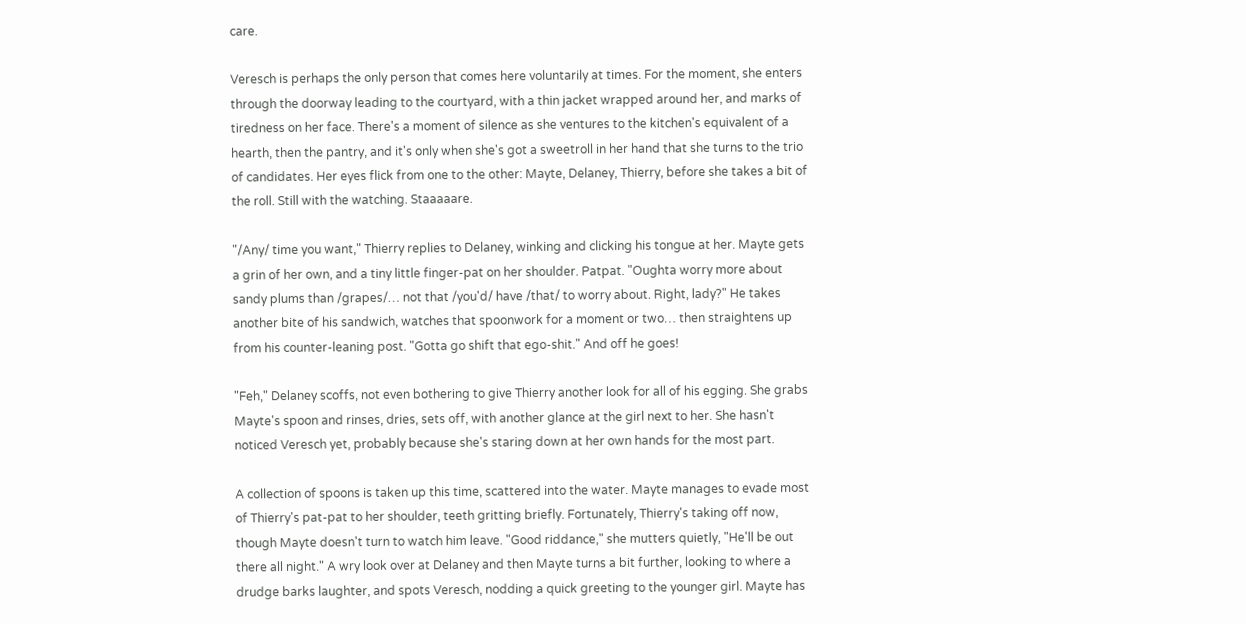care.

Veresch is perhaps the only person that comes here voluntarily at times. For the moment, she enters through the doorway leading to the courtyard, with a thin jacket wrapped around her, and marks of tiredness on her face. There's a moment of silence as she ventures to the kitchen's equivalent of a hearth, then the pantry, and it's only when she's got a sweetroll in her hand that she turns to the trio of candidates. Her eyes flick from one to the other: Mayte, Delaney, Thierry, before she takes a bit of the roll. Still with the watching. Staaaaare.

"/Any/ time you want," Thierry replies to Delaney, winking and clicking his tongue at her. Mayte gets a grin of her own, and a tiny little finger-pat on her shoulder. Patpat. "Oughta worry more about sandy plums than /grapes/… not that /you'd/ have /that/ to worry about. Right, lady?" He takes another bite of his sandwich, watches that spoonwork for a moment or two… then straightens up from his counter-leaning post. "Gotta go shift that ego-shit." And off he goes!

"Feh," Delaney scoffs, not even bothering to give Thierry another look for all of his egging. She grabs Mayte's spoon and rinses, dries, sets off, with another glance at the girl next to her. She hasn't noticed Veresch yet, probably because she's staring down at her own hands for the most part.

A collection of spoons is taken up this time, scattered into the water. Mayte manages to evade most of Thierry's pat-pat to her shoulder, teeth gritting briefly. Fortunately, Thierry's taking off now, though Mayte doesn't turn to watch him leave. "Good riddance," she mutters quietly, "He'll be out there all night." A wry look over at Delaney and then Mayte turns a bit further, looking to where a drudge barks laughter, and spots Veresch, nodding a quick greeting to the younger girl. Mayte has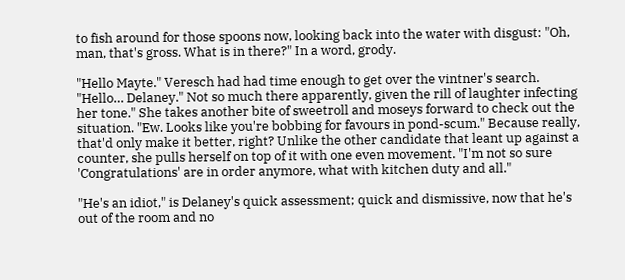to fish around for those spoons now, looking back into the water with disgust: "Oh, man, that's gross. What is in there?" In a word, grody.

"Hello Mayte." Veresch had had time enough to get over the vintner's search. "Hello… Delaney." Not so much there apparently, given the rill of laughter infecting her tone." She takes another bite of sweetroll and moseys forward to check out the situation. "Ew. Looks like you're bobbing for favours in pond-scum." Because really, that'd only make it better, right? Unlike the other candidate that leant up against a counter, she pulls herself on top of it with one even movement. "I'm not so sure 'Congratulations' are in order anymore, what with kitchen duty and all."

"He's an idiot," is Delaney's quick assessment; quick and dismissive, now that he's out of the room and no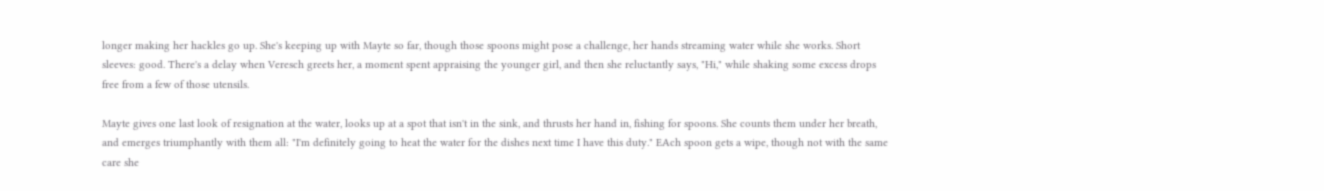longer making her hackles go up. She's keeping up with Mayte so far, though those spoons might pose a challenge, her hands streaming water while she works. Short sleeves: good. There's a delay when Veresch greets her, a moment spent appraising the younger girl, and then she reluctantly says, "Hi," while shaking some excess drops free from a few of those utensils.

Mayte gives one last look of resignation at the water, looks up at a spot that isn't in the sink, and thrusts her hand in, fishing for spoons. She counts them under her breath, and emerges triumphantly with them all: "I'm definitely going to heat the water for the dishes next time I have this duty." EAch spoon gets a wipe, though not with the same care she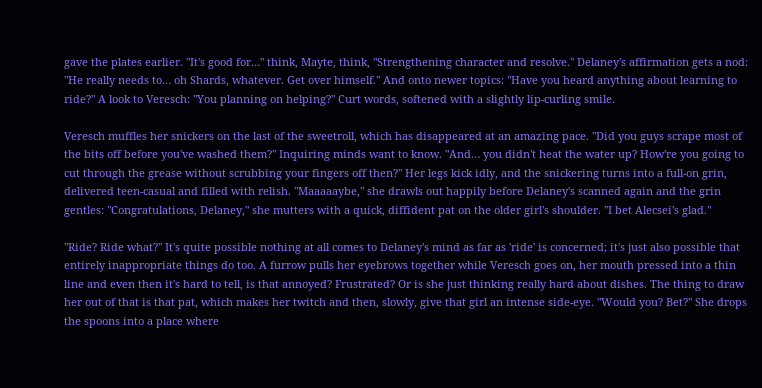gave the plates earlier. "It's good for…" think, Mayte, think, "Strengthening character and resolve." Delaney's affirmation gets a nod: "He really needs to… oh Shards, whatever. Get over himself." And onto newer topics: "Have you heard anything about learning to ride?" A look to Veresch: "You planning on helping?" Curt words, softened with a slightly lip-curling smile.

Veresch muffles her snickers on the last of the sweetroll, which has disappeared at an amazing pace. "Did you guys scrape most of the bits off before you've washed them?" Inquiring minds want to know. "And… you didn't heat the water up? How're you going to cut through the grease without scrubbing your fingers off then?" Her legs kick idly, and the snickering turns into a full-on grin, delivered teen-casual and filled with relish. "Maaaaaybe," she drawls out happily before Delaney's scanned again and the grin gentles: "Congratulations, Delaney," she mutters with a quick, diffident pat on the older girl's shoulder. "I bet Alecsei's glad."

"Ride? Ride what?" It's quite possible nothing at all comes to Delaney's mind as far as 'ride' is concerned; it's just also possible that entirely inappropriate things do too. A furrow pulls her eyebrows together while Veresch goes on, her mouth pressed into a thin line and even then it's hard to tell, is that annoyed? Frustrated? Or is she just thinking really hard about dishes. The thing to draw her out of that is that pat, which makes her twitch and then, slowly, give that girl an intense side-eye. "Would you? Bet?" She drops the spoons into a place where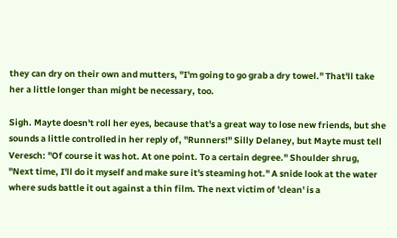they can dry on their own and mutters, "I'm going to go grab a dry towel." That'll take her a little longer than might be necessary, too.

Sigh. Mayte doesn't roll her eyes, because that's a great way to lose new friends, but she sounds a little controlled in her reply of, "Runners!" Silly Delaney, but Mayte must tell Veresch: "Of course it was hot. At one point. To a certain degree." Shoulder shrug, "Next time, I'll do it myself and make sure it's steaming hot." A snide look at the water where suds battle it out against a thin film. The next victim of 'clean' is a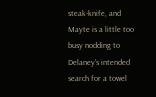steak-knife, and Mayte is a little too busy nodding to Delaney's intended search for a towel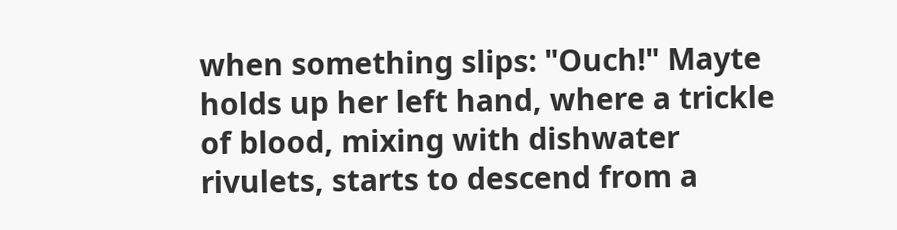when something slips: "Ouch!" Mayte holds up her left hand, where a trickle of blood, mixing with dishwater rivulets, starts to descend from a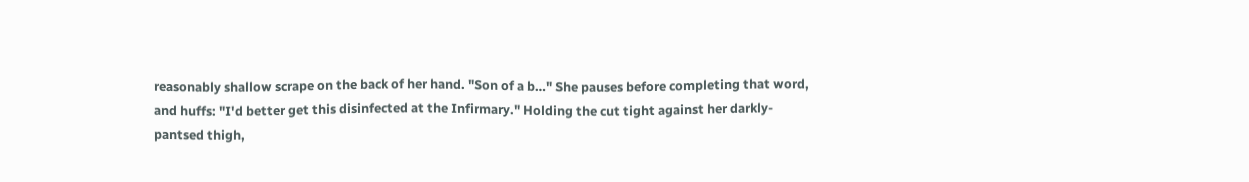reasonably shallow scrape on the back of her hand. "Son of a b…" She pauses before completing that word, and huffs: "I'd better get this disinfected at the Infirmary." Holding the cut tight against her darkly-pantsed thigh,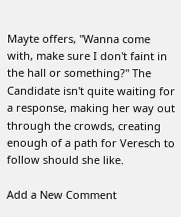Mayte offers, "Wanna come with, make sure I don't faint in the hall or something?" The Candidate isn't quite waiting for a response, making her way out through the crowds, creating enough of a path for Veresch to follow should she like.

Add a New Comment